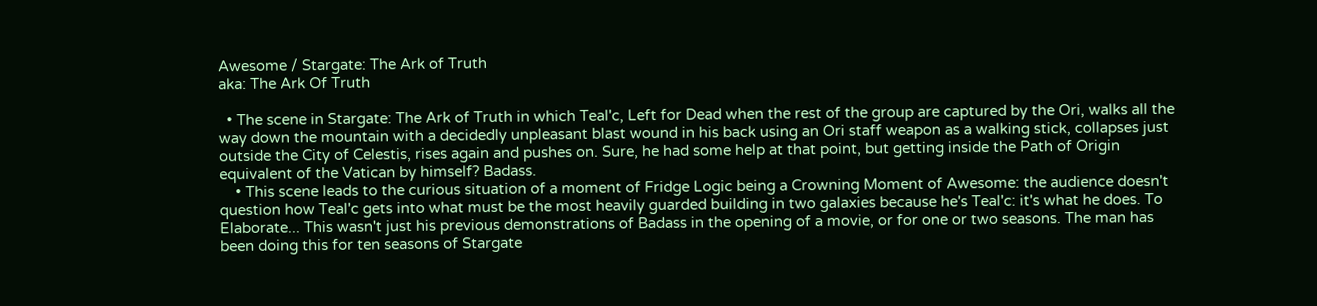Awesome / Stargate: The Ark of Truth
aka: The Ark Of Truth

  • The scene in Stargate: The Ark of Truth in which Teal'c, Left for Dead when the rest of the group are captured by the Ori, walks all the way down the mountain with a decidedly unpleasant blast wound in his back using an Ori staff weapon as a walking stick, collapses just outside the City of Celestis, rises again and pushes on. Sure, he had some help at that point, but getting inside the Path of Origin equivalent of the Vatican by himself? Badass.
    • This scene leads to the curious situation of a moment of Fridge Logic being a Crowning Moment of Awesome: the audience doesn't question how Teal'c gets into what must be the most heavily guarded building in two galaxies because he's Teal'c: it's what he does. To Elaborate... This wasn't just his previous demonstrations of Badass in the opening of a movie, or for one or two seasons. The man has been doing this for ten seasons of Stargate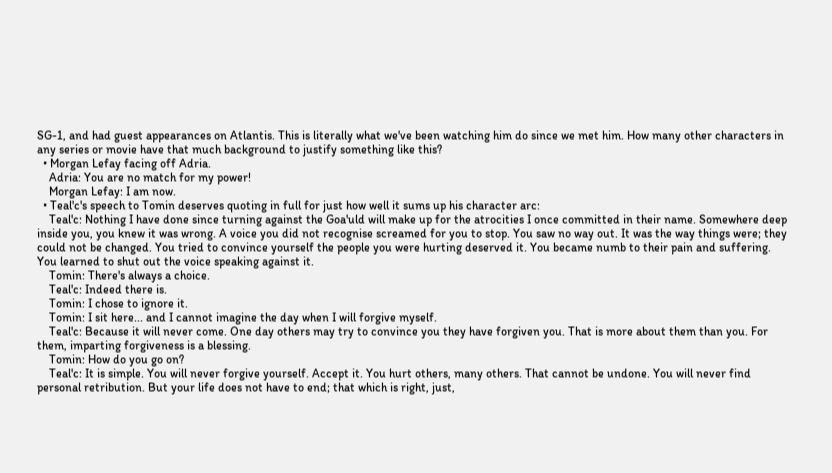SG-1, and had guest appearances on Atlantis. This is literally what we've been watching him do since we met him. How many other characters in any series or movie have that much background to justify something like this?
  • Morgan Lefay facing off Adria.
    Adria: You are no match for my power!
    Morgan Lefay: I am now.
  • Teal'c's speech to Tomin deserves quoting in full for just how well it sums up his character arc:
    Teal'c: Nothing I have done since turning against the Goa'uld will make up for the atrocities I once committed in their name. Somewhere deep inside you, you knew it was wrong. A voice you did not recognise screamed for you to stop. You saw no way out. It was the way things were; they could not be changed. You tried to convince yourself the people you were hurting deserved it. You became numb to their pain and suffering. You learned to shut out the voice speaking against it.
    Tomin: There's always a choice.
    Teal'c: Indeed there is.
    Tomin: I chose to ignore it.
    Tomin: I sit here... and I cannot imagine the day when I will forgive myself.
    Teal'c: Because it will never come. One day others may try to convince you they have forgiven you. That is more about them than you. For them, imparting forgiveness is a blessing.
    Tomin: How do you go on?
    Teal'c: It is simple. You will never forgive yourself. Accept it. You hurt others, many others. That cannot be undone. You will never find personal retribution. But your life does not have to end; that which is right, just,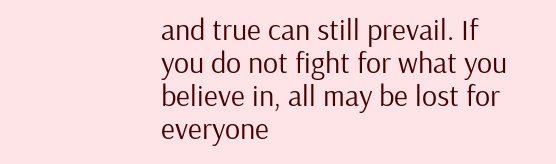and true can still prevail. If you do not fight for what you believe in, all may be lost for everyone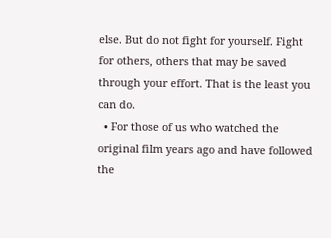else. But do not fight for yourself. Fight for others, others that may be saved through your effort. That is the least you can do.
  • For those of us who watched the original film years ago and have followed the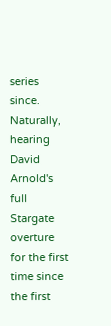series since. Naturally, hearing David Arnold's full Stargate overture for the first time since the first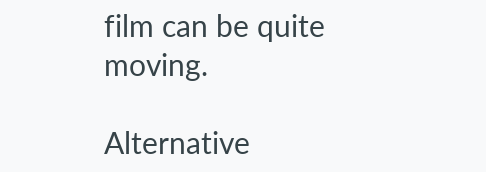film can be quite moving.

Alternative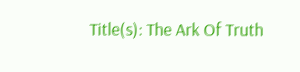Title(s): The Ark Of Truth